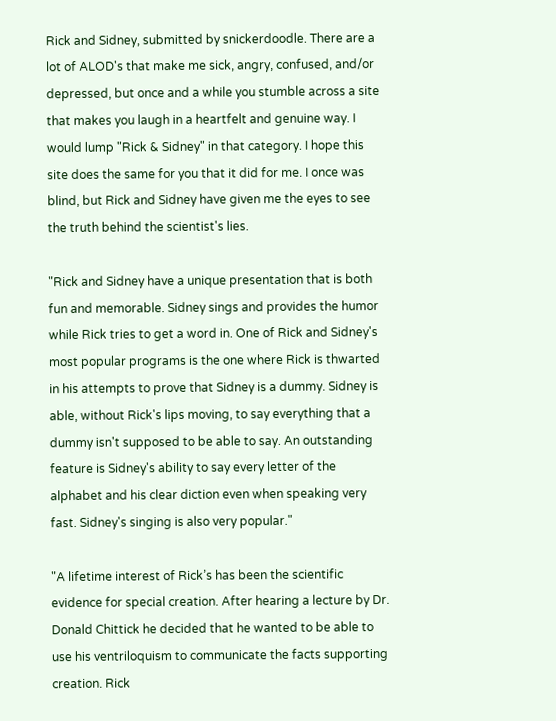Rick and Sidney, submitted by snickerdoodle. There are a lot of ALOD's that make me sick, angry, confused, and/or depressed, but once and a while you stumble across a site that makes you laugh in a heartfelt and genuine way. I would lump "Rick & Sidney" in that category. I hope this site does the same for you that it did for me. I once was blind, but Rick and Sidney have given me the eyes to see the truth behind the scientist's lies.

"Rick and Sidney have a unique presentation that is both fun and memorable. Sidney sings and provides the humor while Rick tries to get a word in. One of Rick and Sidney's most popular programs is the one where Rick is thwarted in his attempts to prove that Sidney is a dummy. Sidney is able, without Rick's lips moving, to say everything that a dummy isn't supposed to be able to say. An outstanding feature is Sidney's ability to say every letter of the alphabet and his clear diction even when speaking very fast. Sidney's singing is also very popular."

"A lifetime interest of Rick’s has been the scientific evidence for special creation. After hearing a lecture by Dr. Donald Chittick he decided that he wanted to be able to use his ventriloquism to communicate the facts supporting creation. Rick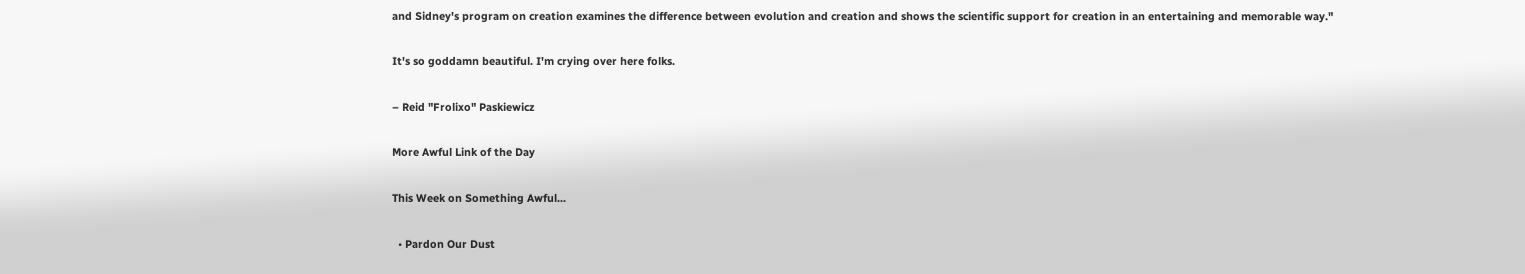and Sidney's program on creation examines the difference between evolution and creation and shows the scientific support for creation in an entertaining and memorable way."

It's so goddamn beautiful. I'm crying over here folks.

– Reid "Frolixo" Paskiewicz

More Awful Link of the Day

This Week on Something Awful...

  • Pardon Our Dust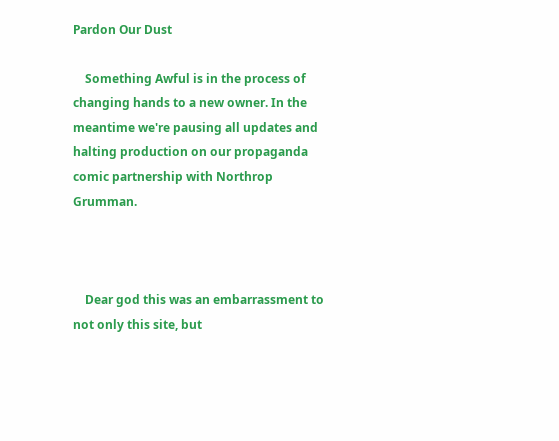Pardon Our Dust

    Something Awful is in the process of changing hands to a new owner. In the meantime we're pausing all updates and halting production on our propaganda comic partnership with Northrop Grumman.



    Dear god this was an embarrassment to not only this site, but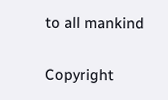to all mankind

Copyright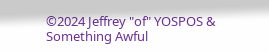©2024 Jeffrey "of" YOSPOS & Something Awful